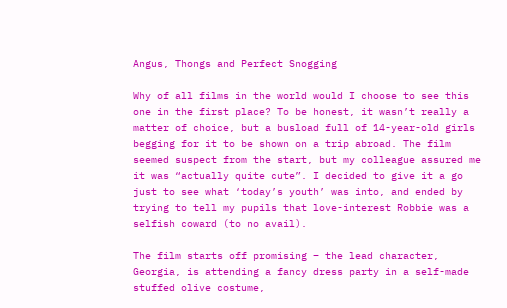Angus, Thongs and Perfect Snogging

Why of all films in the world would I choose to see this one in the first place? To be honest, it wasn’t really a matter of choice, but a busload full of 14-year-old girls begging for it to be shown on a trip abroad. The film seemed suspect from the start, but my colleague assured me it was “actually quite cute”. I decided to give it a go just to see what ‘today’s youth’ was into, and ended by trying to tell my pupils that love-interest Robbie was a selfish coward (to no avail).

The film starts off promising – the lead character, Georgia, is attending a fancy dress party in a self-made stuffed olive costume,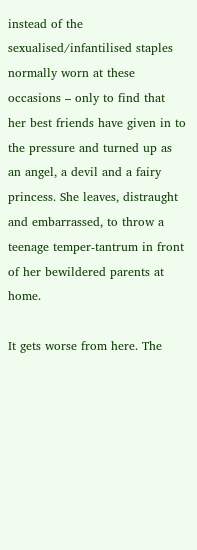instead of the sexualised/infantilised staples normally worn at these occasions – only to find that her best friends have given in to the pressure and turned up as an angel, a devil and a fairy princess. She leaves, distraught and embarrassed, to throw a teenage temper-tantrum in front of her bewildered parents at home.

It gets worse from here. The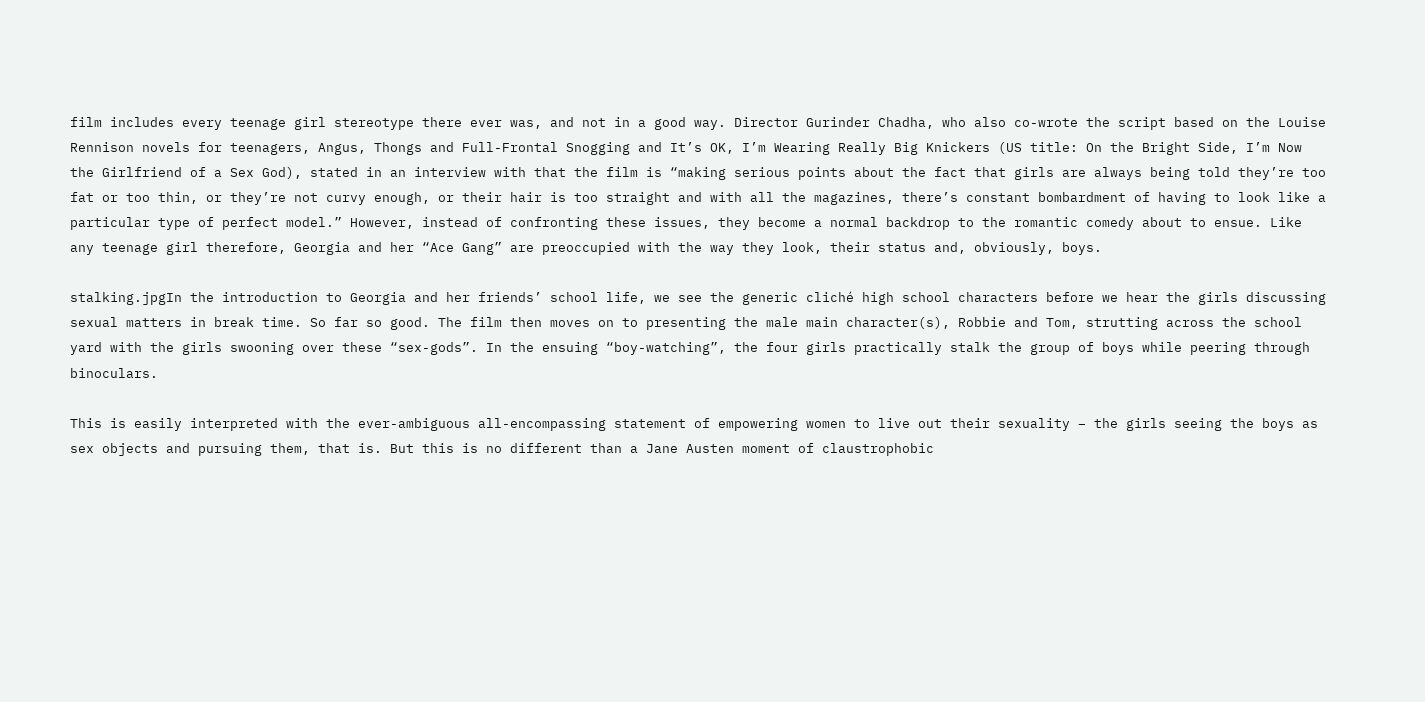film includes every teenage girl stereotype there ever was, and not in a good way. Director Gurinder Chadha, who also co-wrote the script based on the Louise Rennison novels for teenagers, Angus, Thongs and Full-Frontal Snogging and It’s OK, I’m Wearing Really Big Knickers (US title: On the Bright Side, I’m Now the Girlfriend of a Sex God), stated in an interview with that the film is “making serious points about the fact that girls are always being told they’re too fat or too thin, or they’re not curvy enough, or their hair is too straight and with all the magazines, there’s constant bombardment of having to look like a particular type of perfect model.” However, instead of confronting these issues, they become a normal backdrop to the romantic comedy about to ensue. Like any teenage girl therefore, Georgia and her “Ace Gang” are preoccupied with the way they look, their status and, obviously, boys.

stalking.jpgIn the introduction to Georgia and her friends’ school life, we see the generic cliché high school characters before we hear the girls discussing sexual matters in break time. So far so good. The film then moves on to presenting the male main character(s), Robbie and Tom, strutting across the school yard with the girls swooning over these “sex-gods”. In the ensuing “boy-watching”, the four girls practically stalk the group of boys while peering through binoculars.

This is easily interpreted with the ever-ambiguous all-encompassing statement of empowering women to live out their sexuality – the girls seeing the boys as sex objects and pursuing them, that is. But this is no different than a Jane Austen moment of claustrophobic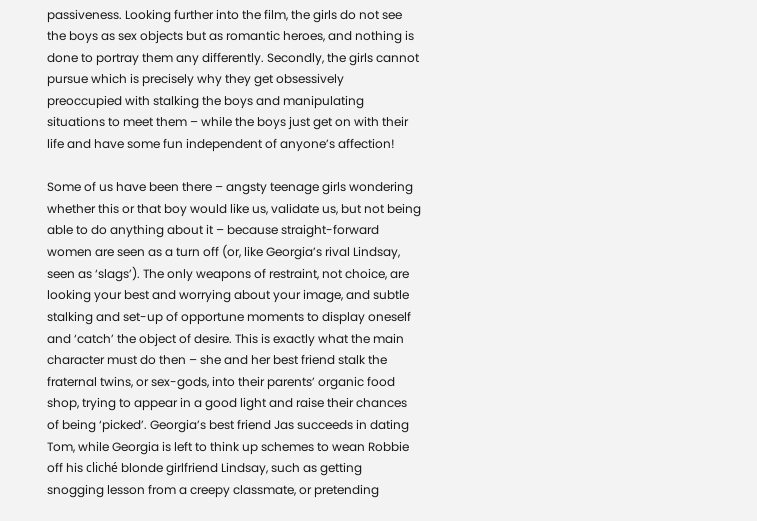passiveness. Looking further into the film, the girls do not see the boys as sex objects but as romantic heroes, and nothing is done to portray them any differently. Secondly, the girls cannot pursue which is precisely why they get obsessively preoccupied with stalking the boys and manipulating situations to meet them – while the boys just get on with their life and have some fun independent of anyone’s affection!

Some of us have been there – angsty teenage girls wondering whether this or that boy would like us, validate us, but not being able to do anything about it – because straight-forward women are seen as a turn off (or, like Georgia’s rival Lindsay, seen as ‘slags’). The only weapons of restraint, not choice, are looking your best and worrying about your image, and subtle stalking and set-up of opportune moments to display oneself and ‘catch’ the object of desire. This is exactly what the main character must do then – she and her best friend stalk the fraternal twins, or sex-gods, into their parents’ organic food shop, trying to appear in a good light and raise their chances of being ‘picked’. Georgia’s best friend Jas succeeds in dating Tom, while Georgia is left to think up schemes to wean Robbie off his cliché blonde girlfriend Lindsay, such as getting snogging lesson from a creepy classmate, or pretending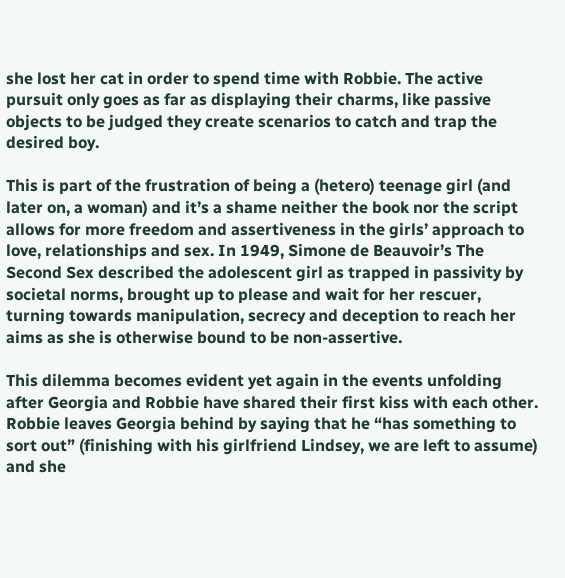she lost her cat in order to spend time with Robbie. The active pursuit only goes as far as displaying their charms, like passive objects to be judged they create scenarios to catch and trap the desired boy.

This is part of the frustration of being a (hetero) teenage girl (and later on, a woman) and it’s a shame neither the book nor the script allows for more freedom and assertiveness in the girls’ approach to love, relationships and sex. In 1949, Simone de Beauvoir’s The Second Sex described the adolescent girl as trapped in passivity by societal norms, brought up to please and wait for her rescuer, turning towards manipulation, secrecy and deception to reach her aims as she is otherwise bound to be non-assertive.

This dilemma becomes evident yet again in the events unfolding after Georgia and Robbie have shared their first kiss with each other. Robbie leaves Georgia behind by saying that he “has something to sort out” (finishing with his girlfriend Lindsey, we are left to assume) and she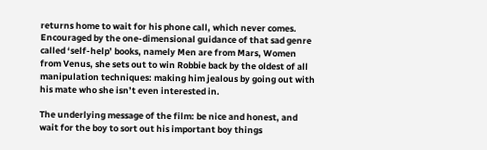returns home to wait for his phone call, which never comes. Encouraged by the one-dimensional guidance of that sad genre called ‘self-help’ books, namely Men are from Mars, Women from Venus, she sets out to win Robbie back by the oldest of all manipulation techniques: making him jealous by going out with his mate who she isn’t even interested in.

The underlying message of the film: be nice and honest, and wait for the boy to sort out his important boy things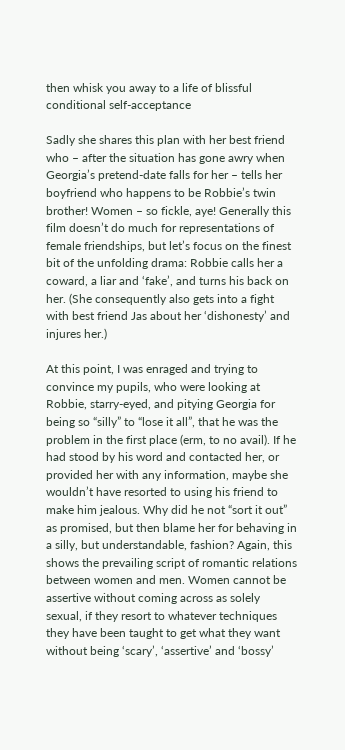then whisk you away to a life of blissful conditional self-acceptance

Sadly she shares this plan with her best friend who – after the situation has gone awry when Georgia’s pretend-date falls for her – tells her boyfriend who happens to be Robbie’s twin brother! Women – so fickle, aye! Generally this film doesn’t do much for representations of female friendships, but let’s focus on the finest bit of the unfolding drama: Robbie calls her a coward, a liar and ‘fake’, and turns his back on her. (She consequently also gets into a fight with best friend Jas about her ‘dishonesty’ and injures her.)

At this point, I was enraged and trying to convince my pupils, who were looking at Robbie, starry-eyed, and pitying Georgia for being so “silly” to “lose it all”, that he was the problem in the first place (erm, to no avail). If he had stood by his word and contacted her, or provided her with any information, maybe she wouldn’t have resorted to using his friend to make him jealous. Why did he not “sort it out” as promised, but then blame her for behaving in a silly, but understandable, fashion? Again, this shows the prevailing script of romantic relations between women and men. Women cannot be assertive without coming across as solely sexual, if they resort to whatever techniques they have been taught to get what they want without being ‘scary’, ‘assertive’ and ‘bossy’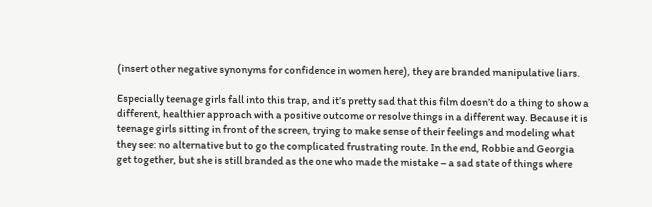(insert other negative synonyms for confidence in women here), they are branded manipulative liars.

Especially teenage girls fall into this trap, and it’s pretty sad that this film doesn’t do a thing to show a different, healthier approach with a positive outcome or resolve things in a different way. Because it is teenage girls sitting in front of the screen, trying to make sense of their feelings and modeling what they see: no alternative but to go the complicated frustrating route. In the end, Robbie and Georgia get together, but she is still branded as the one who made the mistake – a sad state of things where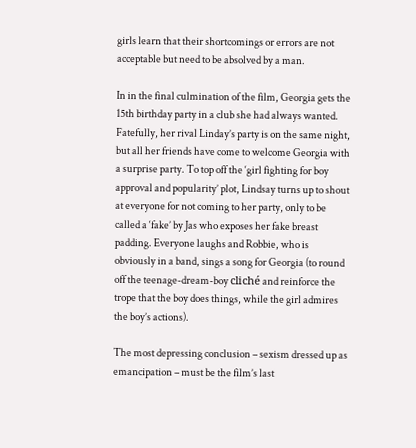girls learn that their shortcomings or errors are not acceptable but need to be absolved by a man.

In in the final culmination of the film, Georgia gets the 15th birthday party in a club she had always wanted. Fatefully, her rival Linday’s party is on the same night, but all her friends have come to welcome Georgia with a surprise party. To top off the ‘girl fighting for boy approval and popularity’ plot, Lindsay turns up to shout at everyone for not coming to her party, only to be called a ‘fake’ by Jas who exposes her fake breast padding. Everyone laughs and Robbie, who is obviously in a band, sings a song for Georgia (to round off the teenage-dream-boy cliché and reinforce the trope that the boy does things, while the girl admires the boy’s actions).

The most depressing conclusion – sexism dressed up as emancipation – must be the film’s last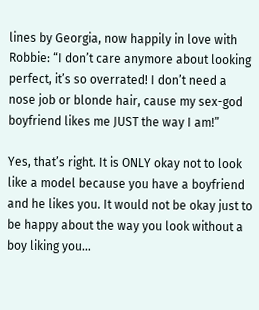lines by Georgia, now happily in love with Robbie: “I don’t care anymore about looking perfect, it’s so overrated! I don’t need a nose job or blonde hair, cause my sex-god boyfriend likes me JUST the way I am!”

Yes, that’s right. It is ONLY okay not to look like a model because you have a boyfriend and he likes you. It would not be okay just to be happy about the way you look without a boy liking you…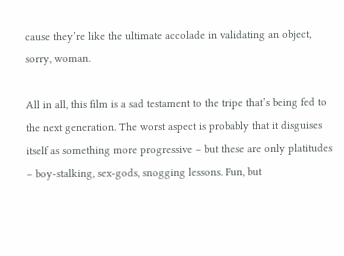cause they’re like the ultimate accolade in validating an object, sorry, woman.

All in all, this film is a sad testament to the tripe that’s being fed to the next generation. The worst aspect is probably that it disguises itself as something more progressive – but these are only platitudes – boy-stalking, sex-gods, snogging lessons. Fun, but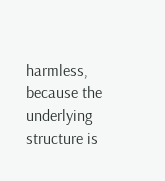harmless, because the underlying structure is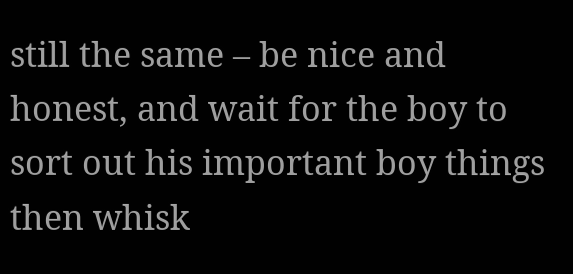still the same – be nice and honest, and wait for the boy to sort out his important boy things then whisk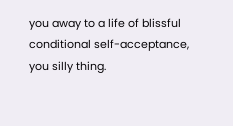you away to a life of blissful conditional self-acceptance, you silly thing.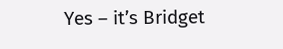Yes – it’s Bridget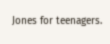Jones for teenagers.